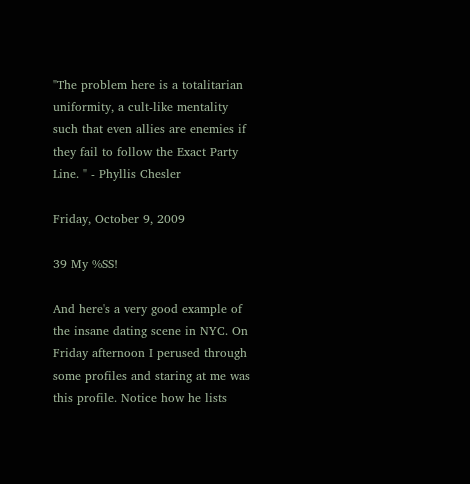"The problem here is a totalitarian uniformity, a cult-like mentality such that even allies are enemies if they fail to follow the Exact Party Line. " - Phyllis Chesler

Friday, October 9, 2009

39 My %SS!

And here's a very good example of the insane dating scene in NYC. On Friday afternoon I perused through some profiles and staring at me was this profile. Notice how he lists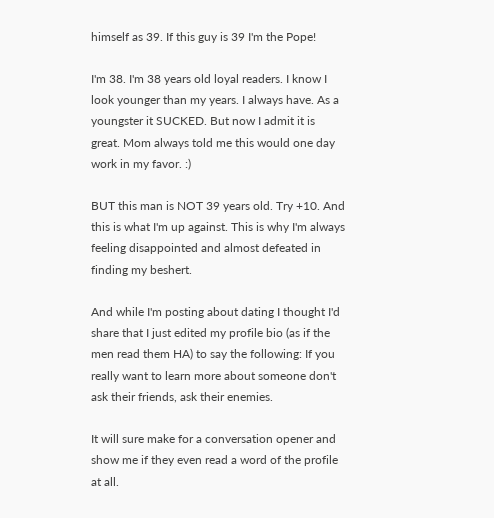himself as 39. If this guy is 39 I'm the Pope!

I'm 38. I'm 38 years old loyal readers. I know I look younger than my years. I always have. As a youngster it SUCKED. But now I admit it is great. Mom always told me this would one day work in my favor. :)

BUT this man is NOT 39 years old. Try +10. And this is what I'm up against. This is why I'm always feeling disappointed and almost defeated in finding my beshert.

And while I'm posting about dating I thought I'd share that I just edited my profile bio (as if the men read them HA) to say the following: If you really want to learn more about someone don't ask their friends, ask their enemies.

It will sure make for a conversation opener and show me if they even read a word of the profile at all.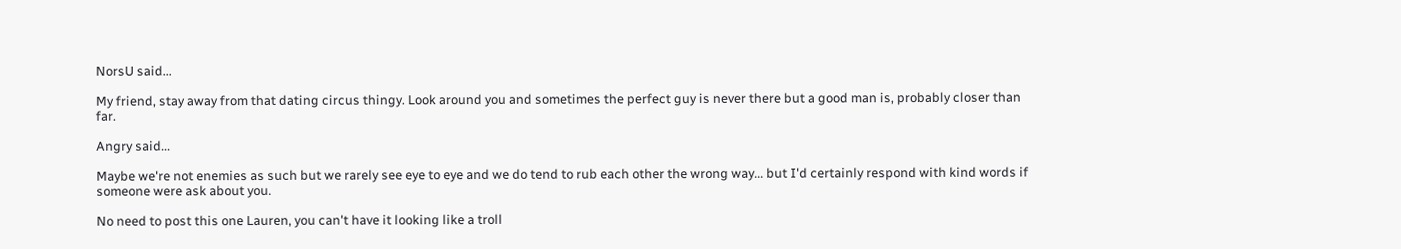NorsU said...

My friend, stay away from that dating circus thingy. Look around you and sometimes the perfect guy is never there but a good man is, probably closer than far.

Angry said...

Maybe we're not enemies as such but we rarely see eye to eye and we do tend to rub each other the wrong way... but I'd certainly respond with kind words if someone were ask about you.

No need to post this one Lauren, you can't have it looking like a troll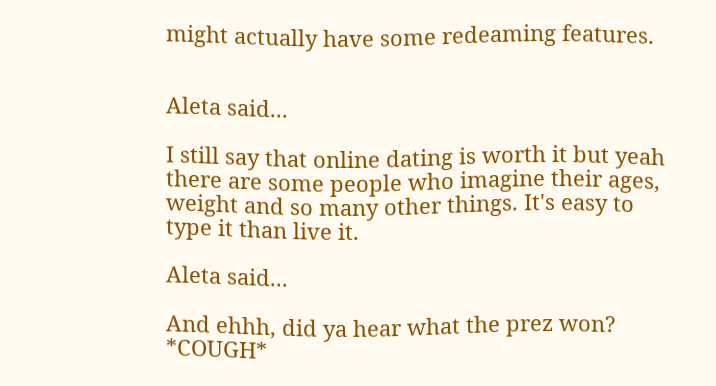might actually have some redeaming features.


Aleta said...

I still say that online dating is worth it but yeah there are some people who imagine their ages, weight and so many other things. It's easy to type it than live it.

Aleta said...

And ehhh, did ya hear what the prez won? *COUGH*